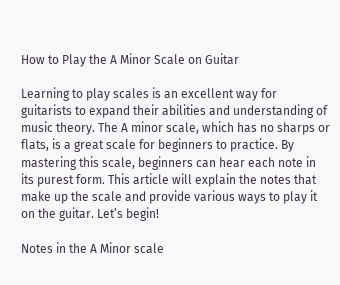How to Play the A Minor Scale on Guitar

Learning to play scales is an excellent way for guitarists to expand their abilities and understanding of music theory. The A minor scale, which has no sharps or flats, is a great scale for beginners to practice. By mastering this scale, beginners can hear each note in its purest form. This article will explain the notes that make up the scale and provide various ways to play it on the guitar. Let’s begin!

Notes in the A Minor scale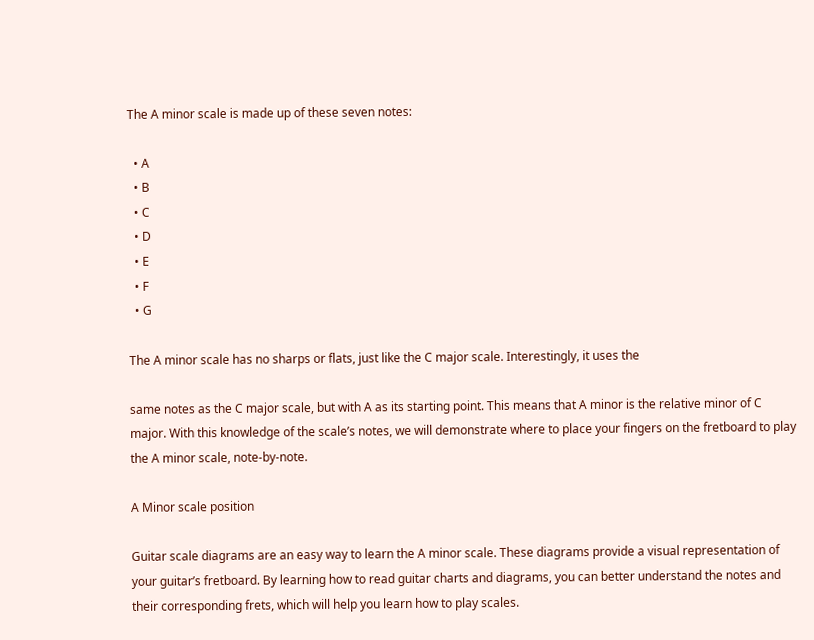The A minor scale is made up of these seven notes:

  • A
  • B
  • C
  • D
  • E
  • F
  • G

The A minor scale has no sharps or flats, just like the C major scale. Interestingly, it uses the

same notes as the C major scale, but with A as its starting point. This means that A minor is the relative minor of C major. With this knowledge of the scale’s notes, we will demonstrate where to place your fingers on the fretboard to play the A minor scale, note-by-note.

A Minor scale position

Guitar scale diagrams are an easy way to learn the A minor scale. These diagrams provide a visual representation of your guitar’s fretboard. By learning how to read guitar charts and diagrams, you can better understand the notes and their corresponding frets, which will help you learn how to play scales.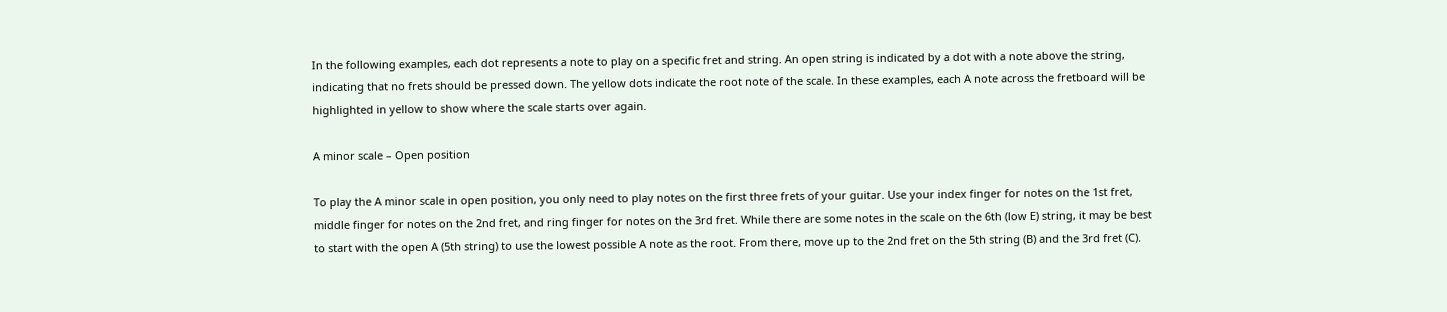In the following examples, each dot represents a note to play on a specific fret and string. An open string is indicated by a dot with a note above the string, indicating that no frets should be pressed down. The yellow dots indicate the root note of the scale. In these examples, each A note across the fretboard will be highlighted in yellow to show where the scale starts over again.

A minor scale – Open position

To play the A minor scale in open position, you only need to play notes on the first three frets of your guitar. Use your index finger for notes on the 1st fret, middle finger for notes on the 2nd fret, and ring finger for notes on the 3rd fret. While there are some notes in the scale on the 6th (low E) string, it may be best to start with the open A (5th string) to use the lowest possible A note as the root. From there, move up to the 2nd fret on the 5th string (B) and the 3rd fret (C).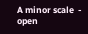A minor scale  - open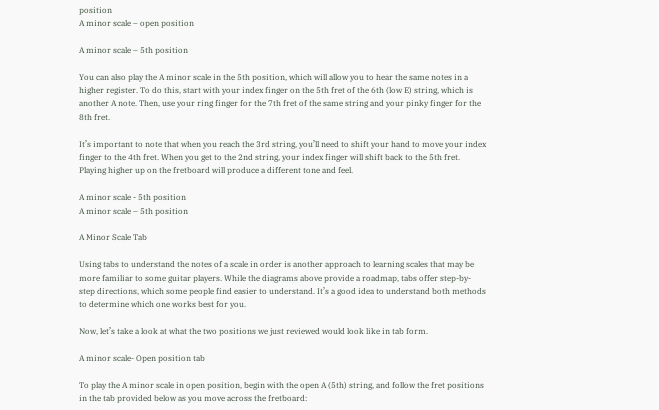position
A minor scale – open position

A minor scale – 5th position

You can also play the A minor scale in the 5th position, which will allow you to hear the same notes in a higher register. To do this, start with your index finger on the 5th fret of the 6th (low E) string, which is another A note. Then, use your ring finger for the 7th fret of the same string and your pinky finger for the 8th fret.

It’s important to note that when you reach the 3rd string, you’ll need to shift your hand to move your index finger to the 4th fret. When you get to the 2nd string, your index finger will shift back to the 5th fret. Playing higher up on the fretboard will produce a different tone and feel.

A minor scale - 5th position
A minor scale – 5th position

A Minor Scale Tab

Using tabs to understand the notes of a scale in order is another approach to learning scales that may be more familiar to some guitar players. While the diagrams above provide a roadmap, tabs offer step-by-step directions, which some people find easier to understand. It’s a good idea to understand both methods to determine which one works best for you.

Now, let’s take a look at what the two positions we just reviewed would look like in tab form.

A minor scale- Open position tab

To play the A minor scale in open position, begin with the open A (5th) string, and follow the fret positions in the tab provided below as you move across the fretboard: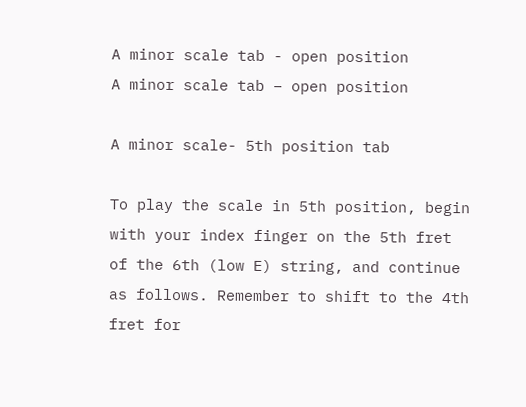A minor scale tab - open position
A minor scale tab – open position

A minor scale- 5th position tab

To play the scale in 5th position, begin with your index finger on the 5th fret of the 6th (low E) string, and continue as follows. Remember to shift to the 4th fret for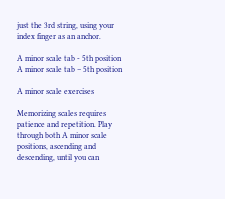just the 3rd string, using your index finger as an anchor.

A minor scale tab - 5th position
A minor scale tab – 5th position

A minor scale exercises

Memorizing scales requires patience and repetition. Play through both A minor scale positions, ascending and descending, until you can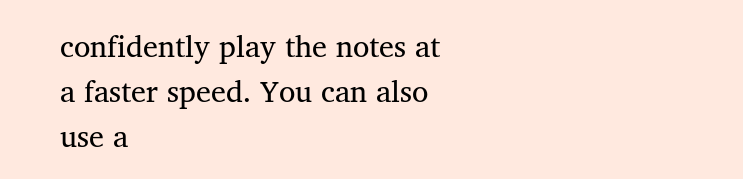confidently play the notes at a faster speed. You can also use a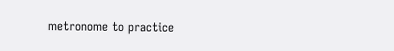metronome to practice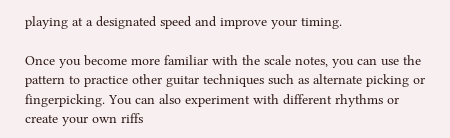playing at a designated speed and improve your timing.

Once you become more familiar with the scale notes, you can use the pattern to practice other guitar techniques such as alternate picking or fingerpicking. You can also experiment with different rhythms or create your own riffs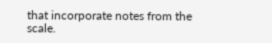that incorporate notes from the scale.